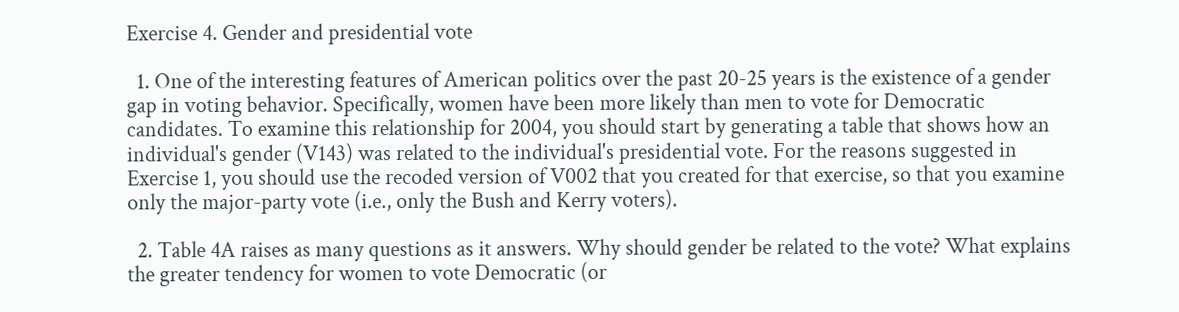Exercise 4. Gender and presidential vote

  1. One of the interesting features of American politics over the past 20-25 years is the existence of a gender gap in voting behavior. Specifically, women have been more likely than men to vote for Democratic candidates. To examine this relationship for 2004, you should start by generating a table that shows how an individual's gender (V143) was related to the individual's presidential vote. For the reasons suggested in Exercise 1, you should use the recoded version of V002 that you created for that exercise, so that you examine only the major-party vote (i.e., only the Bush and Kerry voters).

  2. Table 4A raises as many questions as it answers. Why should gender be related to the vote? What explains the greater tendency for women to vote Democratic (or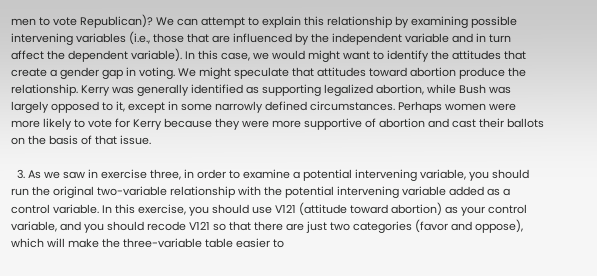men to vote Republican)? We can attempt to explain this relationship by examining possible intervening variables (i.e., those that are influenced by the independent variable and in turn affect the dependent variable). In this case, we would might want to identify the attitudes that create a gender gap in voting. We might speculate that attitudes toward abortion produce the relationship. Kerry was generally identified as supporting legalized abortion, while Bush was largely opposed to it, except in some narrowly defined circumstances. Perhaps women were more likely to vote for Kerry because they were more supportive of abortion and cast their ballots on the basis of that issue.

  3. As we saw in exercise three, in order to examine a potential intervening variable, you should run the original two-variable relationship with the potential intervening variable added as a control variable. In this exercise, you should use V121 (attitude toward abortion) as your control variable, and you should recode V121 so that there are just two categories (favor and oppose), which will make the three-variable table easier to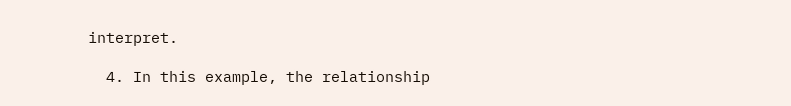interpret.

  4. In this example, the relationship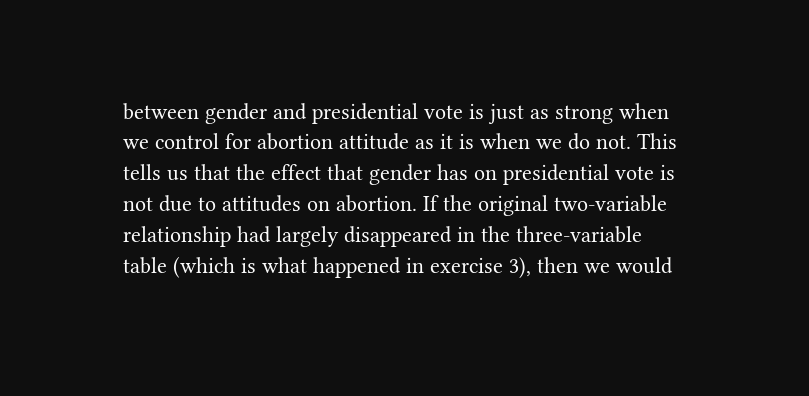between gender and presidential vote is just as strong when we control for abortion attitude as it is when we do not. This tells us that the effect that gender has on presidential vote is not due to attitudes on abortion. If the original two-variable relationship had largely disappeared in the three-variable table (which is what happened in exercise 3), then we would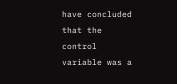have concluded that the control variable was a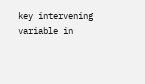key intervening variable in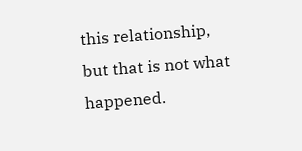this relationship, but that is not what happened.